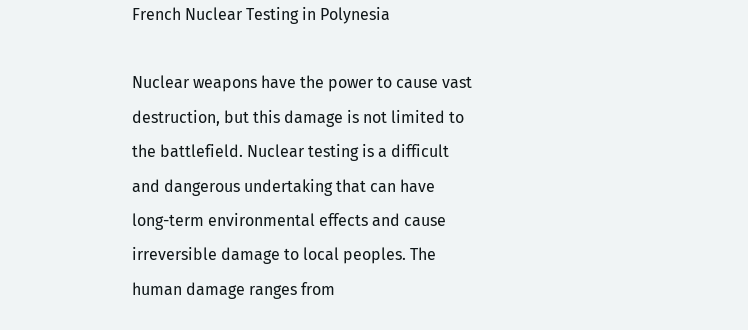French Nuclear Testing in Polynesia

Nuclear weapons have the power to cause vast destruction, but this damage is not limited to the battlefield. Nuclear testing is a difficult and dangerous undertaking that can have long-term environmental effects and cause irreversible damage to local peoples. The human damage ranges from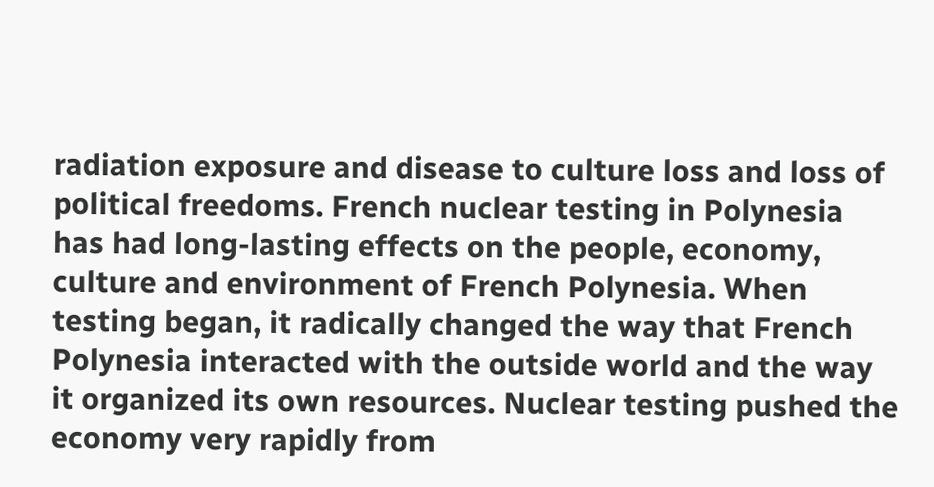radiation exposure and disease to culture loss and loss of political freedoms. French nuclear testing in Polynesia has had long-lasting effects on the people, economy, culture and environment of French Polynesia. When testing began, it radically changed the way that French Polynesia interacted with the outside world and the way it organized its own resources. Nuclear testing pushed the economy very rapidly from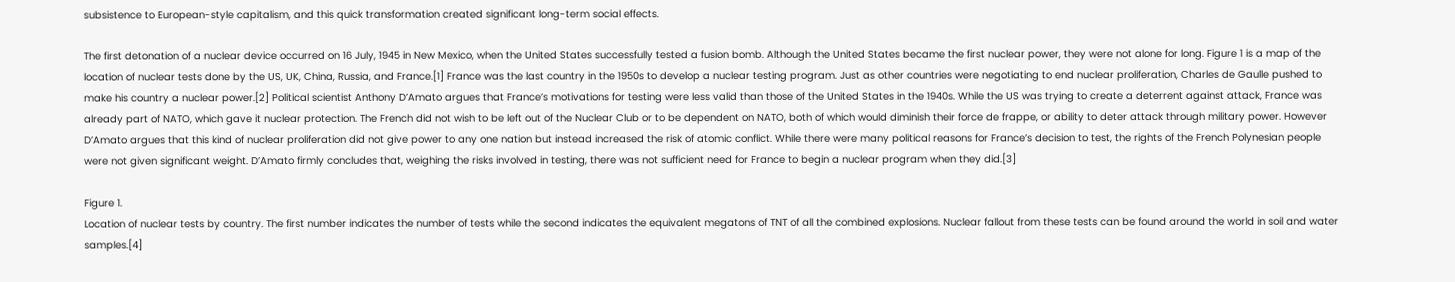subsistence to European-style capitalism, and this quick transformation created significant long-term social effects.

The first detonation of a nuclear device occurred on 16 July, 1945 in New Mexico, when the United States successfully tested a fusion bomb. Although the United States became the first nuclear power, they were not alone for long. Figure 1 is a map of the location of nuclear tests done by the US, UK, China, Russia, and France.[1] France was the last country in the 1950s to develop a nuclear testing program. Just as other countries were negotiating to end nuclear proliferation, Charles de Gaulle pushed to make his country a nuclear power.[2] Political scientist Anthony D’Amato argues that France’s motivations for testing were less valid than those of the United States in the 1940s. While the US was trying to create a deterrent against attack, France was already part of NATO, which gave it nuclear protection. The French did not wish to be left out of the Nuclear Club or to be dependent on NATO, both of which would diminish their force de frappe, or ability to deter attack through military power. However D’Amato argues that this kind of nuclear proliferation did not give power to any one nation but instead increased the risk of atomic conflict. While there were many political reasons for France’s decision to test, the rights of the French Polynesian people were not given significant weight. D’Amato firmly concludes that, weighing the risks involved in testing, there was not sufficient need for France to begin a nuclear program when they did.[3]

Figure 1.
Location of nuclear tests by country. The first number indicates the number of tests while the second indicates the equivalent megatons of TNT of all the combined explosions. Nuclear fallout from these tests can be found around the world in soil and water samples.[4]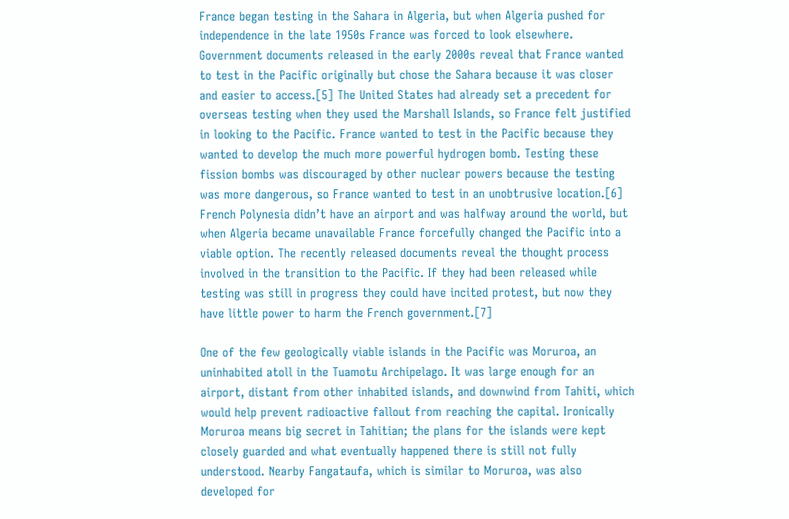France began testing in the Sahara in Algeria, but when Algeria pushed for independence in the late 1950s France was forced to look elsewhere. Government documents released in the early 2000s reveal that France wanted to test in the Pacific originally but chose the Sahara because it was closer and easier to access.[5] The United States had already set a precedent for overseas testing when they used the Marshall Islands, so France felt justified in looking to the Pacific. France wanted to test in the Pacific because they wanted to develop the much more powerful hydrogen bomb. Testing these fission bombs was discouraged by other nuclear powers because the testing was more dangerous, so France wanted to test in an unobtrusive location.[6] French Polynesia didn’t have an airport and was halfway around the world, but when Algeria became unavailable France forcefully changed the Pacific into a viable option. The recently released documents reveal the thought process involved in the transition to the Pacific. If they had been released while testing was still in progress they could have incited protest, but now they have little power to harm the French government.[7]

One of the few geologically viable islands in the Pacific was Moruroa, an uninhabited atoll in the Tuamotu Archipelago. It was large enough for an airport, distant from other inhabited islands, and downwind from Tahiti, which would help prevent radioactive fallout from reaching the capital. Ironically Moruroa means big secret in Tahitian; the plans for the islands were kept closely guarded and what eventually happened there is still not fully understood. Nearby Fangataufa, which is similar to Moruroa, was also developed for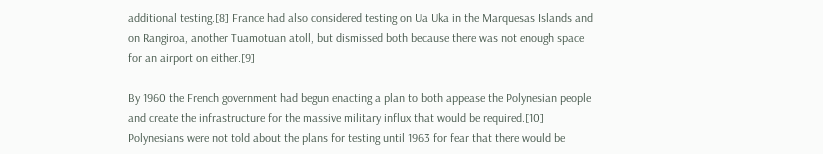additional testing.[8] France had also considered testing on Ua Uka in the Marquesas Islands and on Rangiroa, another Tuamotuan atoll, but dismissed both because there was not enough space for an airport on either.[9]

By 1960 the French government had begun enacting a plan to both appease the Polynesian people and create the infrastructure for the massive military influx that would be required.[10] Polynesians were not told about the plans for testing until 1963 for fear that there would be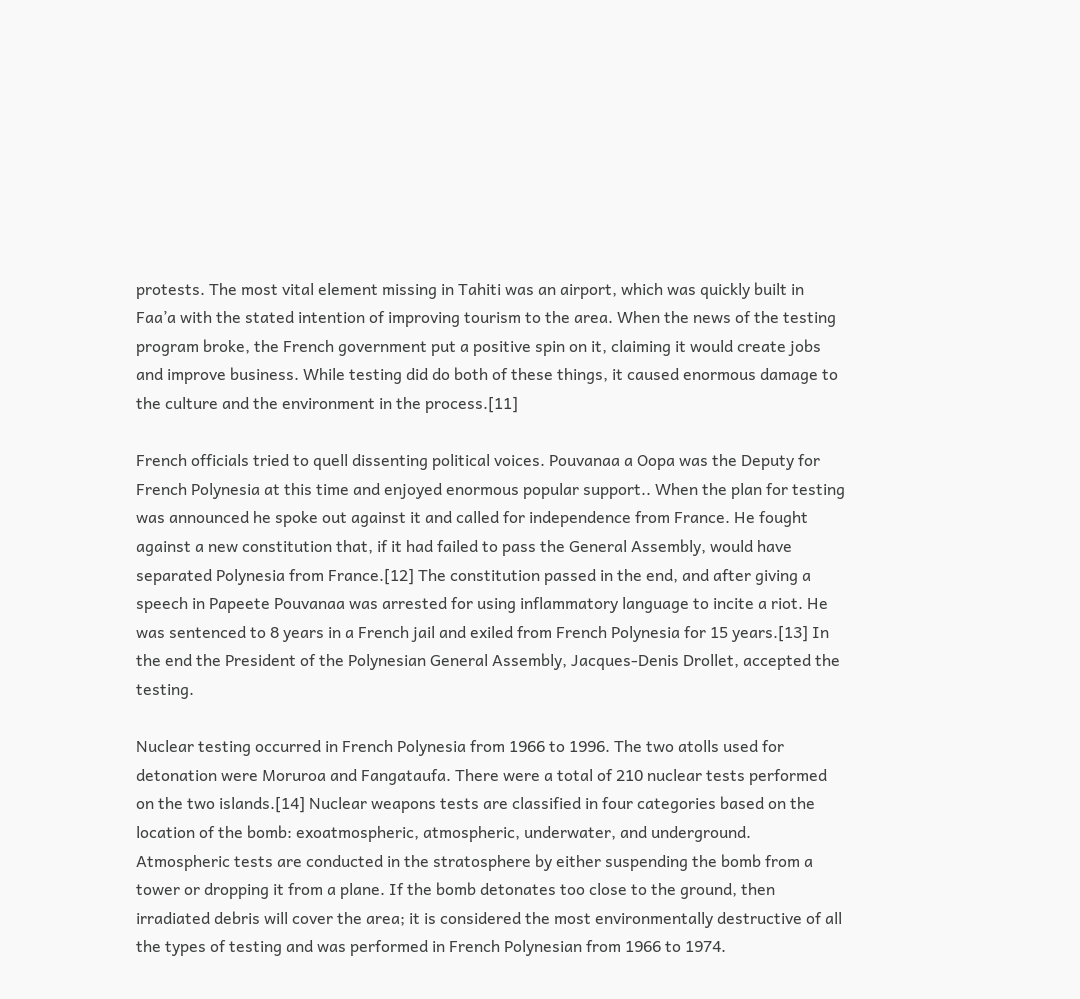protests. The most vital element missing in Tahiti was an airport, which was quickly built in Faa’a with the stated intention of improving tourism to the area. When the news of the testing program broke, the French government put a positive spin on it, claiming it would create jobs and improve business. While testing did do both of these things, it caused enormous damage to the culture and the environment in the process.[11]

French officials tried to quell dissenting political voices. Pouvanaa a Oopa was the Deputy for French Polynesia at this time and enjoyed enormous popular support.. When the plan for testing was announced he spoke out against it and called for independence from France. He fought against a new constitution that, if it had failed to pass the General Assembly, would have separated Polynesia from France.[12] The constitution passed in the end, and after giving a speech in Papeete Pouvanaa was arrested for using inflammatory language to incite a riot. He was sentenced to 8 years in a French jail and exiled from French Polynesia for 15 years.[13] In the end the President of the Polynesian General Assembly, Jacques-Denis Drollet, accepted the testing.

Nuclear testing occurred in French Polynesia from 1966 to 1996. The two atolls used for detonation were Moruroa and Fangataufa. There were a total of 210 nuclear tests performed on the two islands.[14] Nuclear weapons tests are classified in four categories based on the location of the bomb: exoatmospheric, atmospheric, underwater, and underground. Atmospheric tests are conducted in the stratosphere by either suspending the bomb from a tower or dropping it from a plane. If the bomb detonates too close to the ground, then irradiated debris will cover the area; it is considered the most environmentally destructive of all the types of testing and was performed in French Polynesian from 1966 to 1974.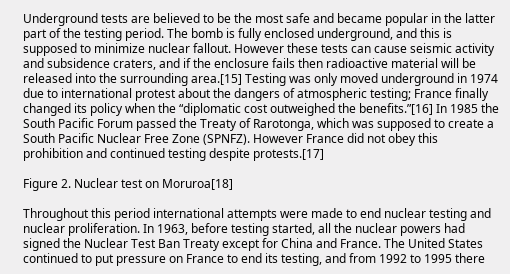Underground tests are believed to be the most safe and became popular in the latter part of the testing period. The bomb is fully enclosed underground, and this is supposed to minimize nuclear fallout. However these tests can cause seismic activity and subsidence craters, and if the enclosure fails then radioactive material will be released into the surrounding area.[15] Testing was only moved underground in 1974 due to international protest about the dangers of atmospheric testing; France finally changed its policy when the “diplomatic cost outweighed the benefits.”[16] In 1985 the South Pacific Forum passed the Treaty of Rarotonga, which was supposed to create a South Pacific Nuclear Free Zone (SPNFZ). However France did not obey this prohibition and continued testing despite protests.[17]

Figure 2. Nuclear test on Moruroa[18]

Throughout this period international attempts were made to end nuclear testing and nuclear proliferation. In 1963, before testing started, all the nuclear powers had signed the Nuclear Test Ban Treaty except for China and France. The United States continued to put pressure on France to end its testing, and from 1992 to 1995 there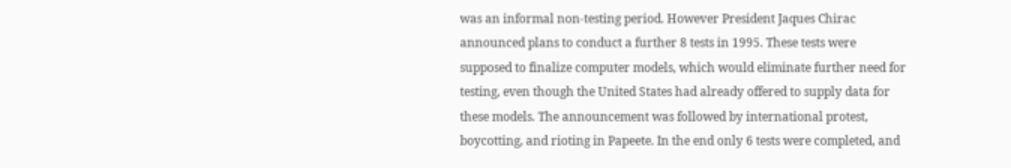was an informal non-testing period. However President Jaques Chirac announced plans to conduct a further 8 tests in 1995. These tests were supposed to finalize computer models, which would eliminate further need for testing, even though the United States had already offered to supply data for these models. The announcement was followed by international protest, boycotting, and rioting in Papeete. In the end only 6 tests were completed, and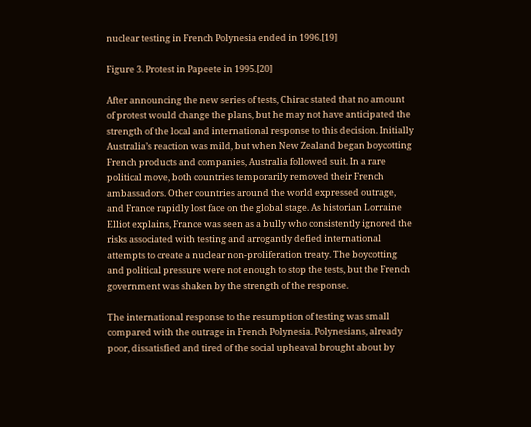nuclear testing in French Polynesia ended in 1996.[19]

Figure 3. Protest in Papeete in 1995.[20]

After announcing the new series of tests, Chirac stated that no amount of protest would change the plans, but he may not have anticipated the strength of the local and international response to this decision. Initially Australia’s reaction was mild, but when New Zealand began boycotting French products and companies, Australia followed suit. In a rare political move, both countries temporarily removed their French ambassadors. Other countries around the world expressed outrage, and France rapidly lost face on the global stage. As historian Lorraine Elliot explains, France was seen as a bully who consistently ignored the risks associated with testing and arrogantly defied international attempts to create a nuclear non-proliferation treaty. The boycotting and political pressure were not enough to stop the tests, but the French government was shaken by the strength of the response.

The international response to the resumption of testing was small compared with the outrage in French Polynesia. Polynesians, already poor, dissatisfied and tired of the social upheaval brought about by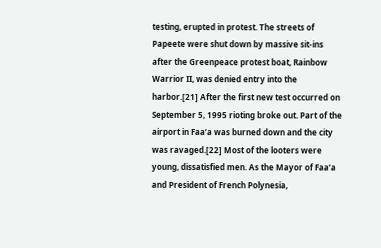testing, erupted in protest. The streets of Papeete were shut down by massive sit-ins after the Greenpeace protest boat, Rainbow Warrior II, was denied entry into the harbor.[21] After the first new test occurred on September 5, 1995 rioting broke out. Part of the airport in Faa’a was burned down and the city was ravaged.[22] Most of the looters were young, dissatisfied men. As the Mayor of Faa’a and President of French Polynesia,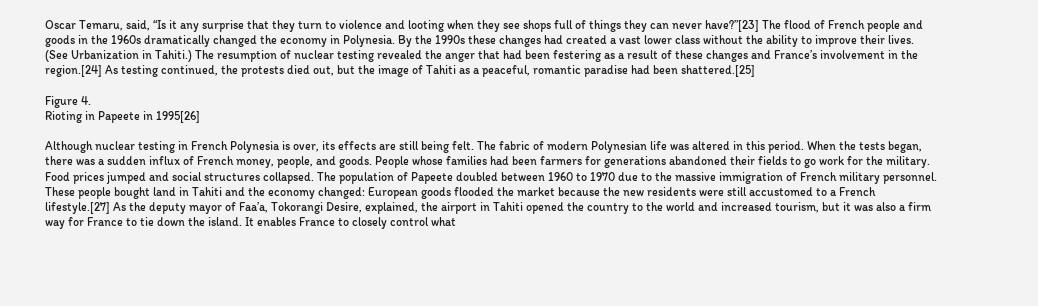Oscar Temaru, said, “Is it any surprise that they turn to violence and looting when they see shops full of things they can never have?”[23] The flood of French people and goods in the 1960s dramatically changed the economy in Polynesia. By the 1990s these changes had created a vast lower class without the ability to improve their lives. (See Urbanization in Tahiti.) The resumption of nuclear testing revealed the anger that had been festering as a result of these changes and France’s involvement in the region.[24] As testing continued, the protests died out, but the image of Tahiti as a peaceful, romantic paradise had been shattered.[25]

Figure 4.
Rioting in Papeete in 1995[26]

Although nuclear testing in French Polynesia is over, its effects are still being felt. The fabric of modern Polynesian life was altered in this period. When the tests began, there was a sudden influx of French money, people, and goods. People whose families had been farmers for generations abandoned their fields to go work for the military. Food prices jumped and social structures collapsed. The population of Papeete doubled between 1960 to 1970 due to the massive immigration of French military personnel. These people bought land in Tahiti and the economy changed: European goods flooded the market because the new residents were still accustomed to a French lifestyle.[27] As the deputy mayor of Faa’a, Tokorangi Desire, explained, the airport in Tahiti opened the country to the world and increased tourism, but it was also a firm way for France to tie down the island. It enables France to closely control what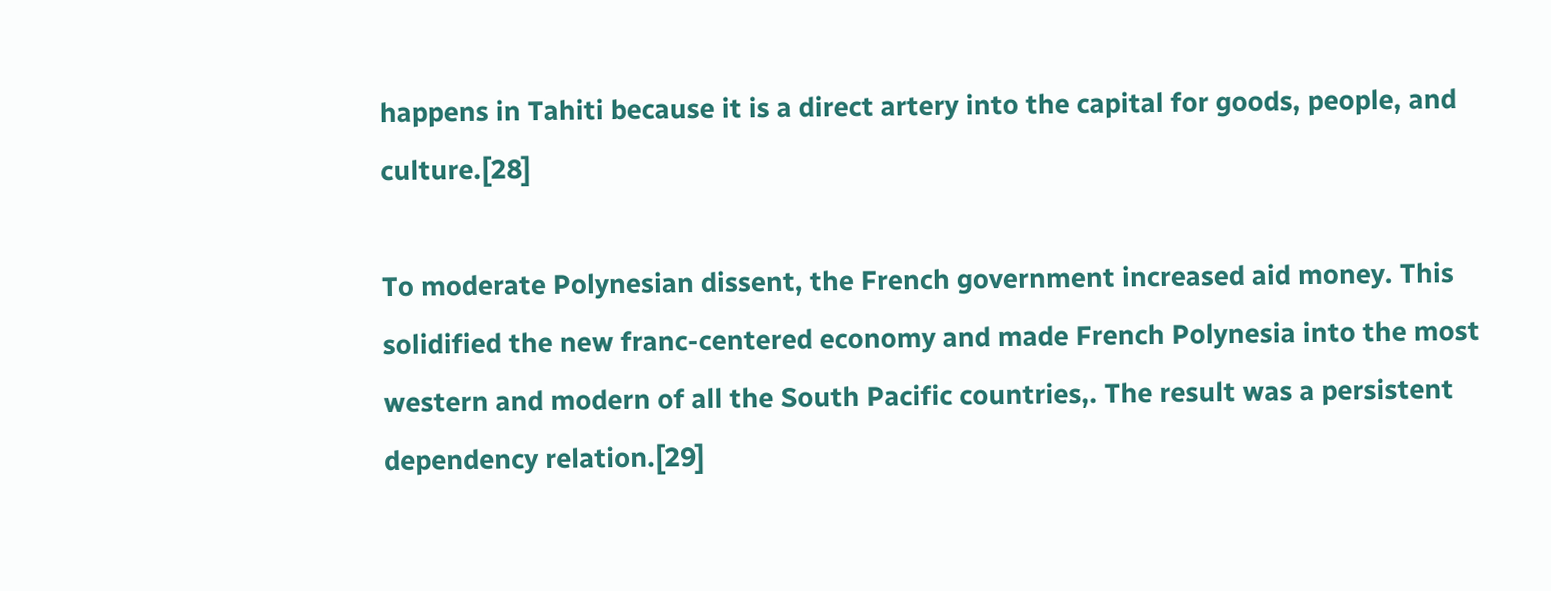happens in Tahiti because it is a direct artery into the capital for goods, people, and culture.[28]

To moderate Polynesian dissent, the French government increased aid money. This solidified the new franc-centered economy and made French Polynesia into the most western and modern of all the South Pacific countries,. The result was a persistent dependency relation.[29]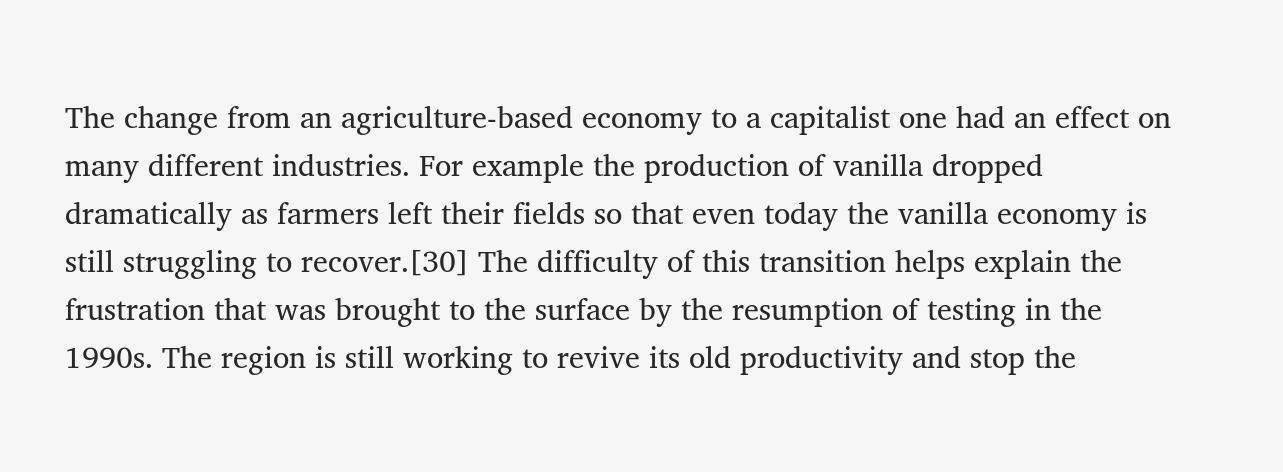The change from an agriculture-based economy to a capitalist one had an effect on many different industries. For example the production of vanilla dropped dramatically as farmers left their fields so that even today the vanilla economy is still struggling to recover.[30] The difficulty of this transition helps explain the frustration that was brought to the surface by the resumption of testing in the 1990s. The region is still working to revive its old productivity and stop the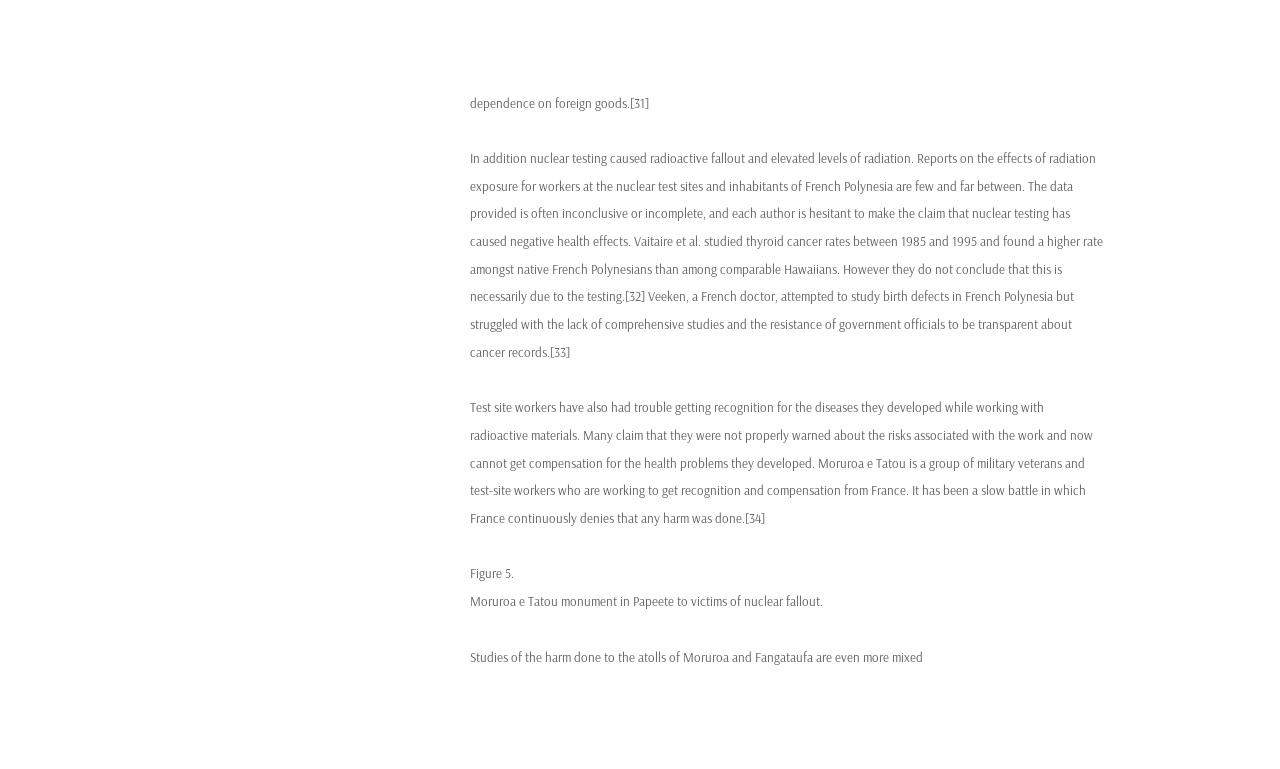dependence on foreign goods.[31]

In addition nuclear testing caused radioactive fallout and elevated levels of radiation. Reports on the effects of radiation exposure for workers at the nuclear test sites and inhabitants of French Polynesia are few and far between. The data provided is often inconclusive or incomplete, and each author is hesitant to make the claim that nuclear testing has caused negative health effects. Vaitaire et al. studied thyroid cancer rates between 1985 and 1995 and found a higher rate amongst native French Polynesians than among comparable Hawaiians. However they do not conclude that this is necessarily due to the testing.[32] Veeken, a French doctor, attempted to study birth defects in French Polynesia but struggled with the lack of comprehensive studies and the resistance of government officials to be transparent about cancer records.[33]

Test site workers have also had trouble getting recognition for the diseases they developed while working with radioactive materials. Many claim that they were not properly warned about the risks associated with the work and now cannot get compensation for the health problems they developed. Moruroa e Tatou is a group of military veterans and test-site workers who are working to get recognition and compensation from France. It has been a slow battle in which France continuously denies that any harm was done.[34]

Figure 5.
Moruroa e Tatou monument in Papeete to victims of nuclear fallout.

Studies of the harm done to the atolls of Moruroa and Fangataufa are even more mixed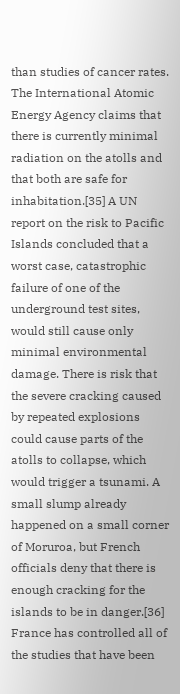than studies of cancer rates. The International Atomic Energy Agency claims that there is currently minimal radiation on the atolls and that both are safe for inhabitation.[35] A UN report on the risk to Pacific Islands concluded that a worst case, catastrophic failure of one of the underground test sites, would still cause only minimal environmental damage. There is risk that the severe cracking caused by repeated explosions could cause parts of the atolls to collapse, which would trigger a tsunami. A small slump already happened on a small corner of Moruroa, but French officials deny that there is enough cracking for the islands to be in danger.[36] France has controlled all of the studies that have been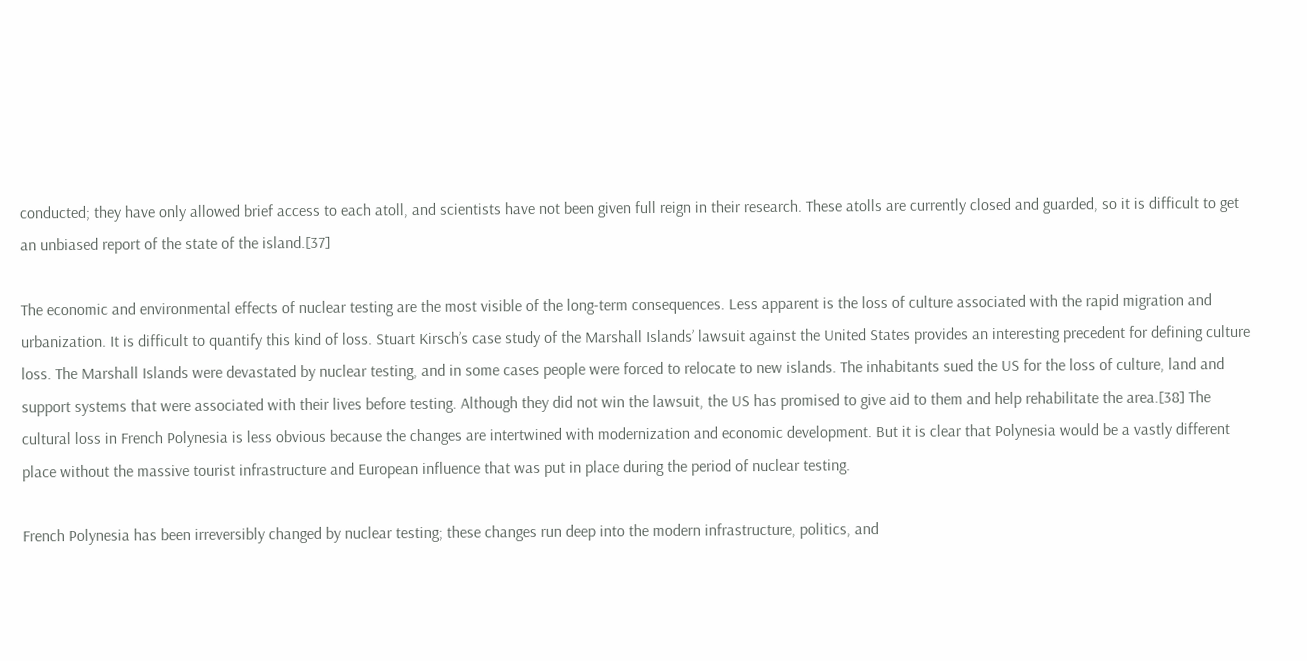conducted; they have only allowed brief access to each atoll, and scientists have not been given full reign in their research. These atolls are currently closed and guarded, so it is difficult to get an unbiased report of the state of the island.[37]

The economic and environmental effects of nuclear testing are the most visible of the long-term consequences. Less apparent is the loss of culture associated with the rapid migration and urbanization. It is difficult to quantify this kind of loss. Stuart Kirsch’s case study of the Marshall Islands’ lawsuit against the United States provides an interesting precedent for defining culture loss. The Marshall Islands were devastated by nuclear testing, and in some cases people were forced to relocate to new islands. The inhabitants sued the US for the loss of culture, land and support systems that were associated with their lives before testing. Although they did not win the lawsuit, the US has promised to give aid to them and help rehabilitate the area.[38] The cultural loss in French Polynesia is less obvious because the changes are intertwined with modernization and economic development. But it is clear that Polynesia would be a vastly different place without the massive tourist infrastructure and European influence that was put in place during the period of nuclear testing.

French Polynesia has been irreversibly changed by nuclear testing; these changes run deep into the modern infrastructure, politics, and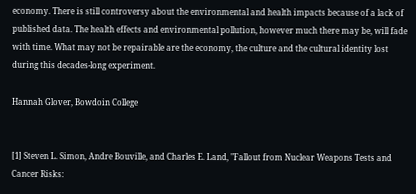economy. There is still controversy about the environmental and health impacts because of a lack of published data. The health effects and environmental pollution, however much there may be, will fade with time. What may not be repairable are the economy, the culture and the cultural identity lost during this decades-long experiment.

Hannah Glover, Bowdoin College


[1] Steven L. Simon, Andre Bouville, and Charles E. Land, "Fallout from Nuclear Weapons Tests and Cancer Risks: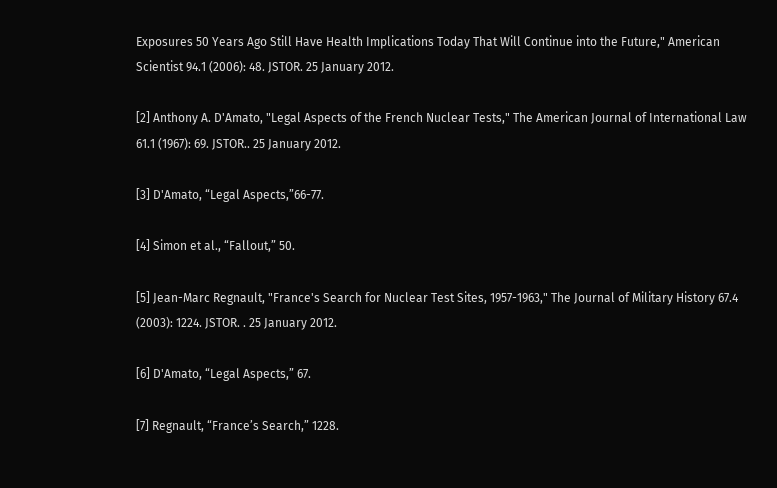Exposures 50 Years Ago Still Have Health Implications Today That Will Continue into the Future," American Scientist 94.1 (2006): 48. JSTOR. 25 January 2012.

[2] Anthony A. D'Amato, "Legal Aspects of the French Nuclear Tests," The American Journal of International Law 61.1 (1967): 69. JSTOR.. 25 January 2012.

[3] D'Amato, “Legal Aspects,”66-77.

[4] Simon et al., “Fallout,” 50.

[5] Jean-Marc Regnault, "France's Search for Nuclear Test Sites, 1957-1963," The Journal of Military History 67.4 (2003): 1224. JSTOR. . 25 January 2012.

[6] D'Amato, “Legal Aspects,” 67.

[7] Regnault, “France’s Search,” 1228.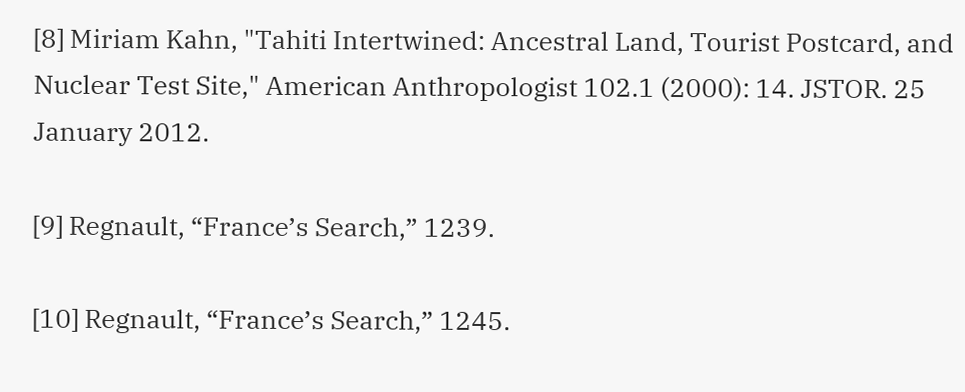[8] Miriam Kahn, "Tahiti Intertwined: Ancestral Land, Tourist Postcard, and Nuclear Test Site," American Anthropologist 102.1 (2000): 14. JSTOR. 25 January 2012.

[9] Regnault, “France’s Search,” 1239.

[10] Regnault, “France’s Search,” 1245.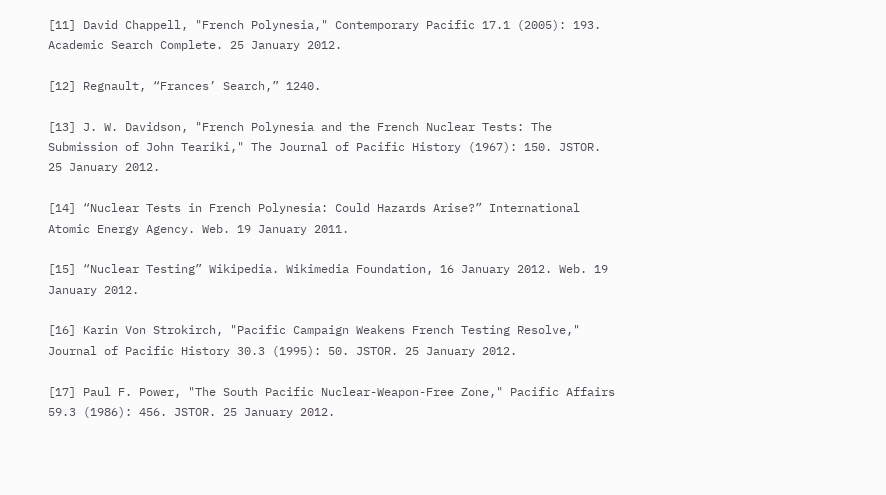[11] David Chappell, "French Polynesia," Contemporary Pacific 17.1 (2005): 193. Academic Search Complete. 25 January 2012.

[12] Regnault, “Frances’ Search,” 1240.

[13] J. W. Davidson, "French Polynesia and the French Nuclear Tests: The Submission of John Teariki," The Journal of Pacific History (1967): 150. JSTOR. 25 January 2012.

[14] “Nuclear Tests in French Polynesia: Could Hazards Arise?” International Atomic Energy Agency. Web. 19 January 2011.

[15] “Nuclear Testing” Wikipedia. Wikimedia Foundation, 16 January 2012. Web. 19 January 2012.

[16] Karin Von Strokirch, "Pacific Campaign Weakens French Testing Resolve," Journal of Pacific History 30.3 (1995): 50. JSTOR. 25 January 2012.

[17] Paul F. Power, "The South Pacific Nuclear-Weapon-Free Zone," Pacific Affairs 59.3 (1986): 456. JSTOR. 25 January 2012.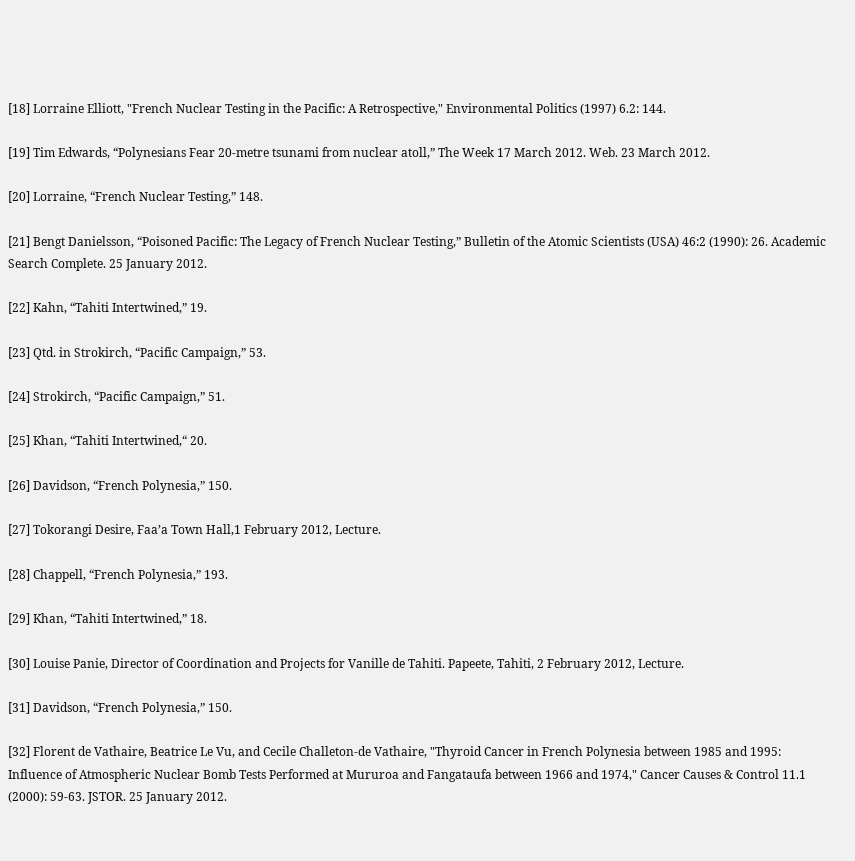[18] Lorraine Elliott, "French Nuclear Testing in the Pacific: A Retrospective," Environmental Politics (1997) 6.2: 144.

[19] Tim Edwards, “Polynesians Fear 20-metre tsunami from nuclear atoll,” The Week 17 March 2012. Web. 23 March 2012.

[20] Lorraine, “French Nuclear Testing,” 148.

[21] Bengt Danielsson, “Poisoned Pacific: The Legacy of French Nuclear Testing,” Bulletin of the Atomic Scientists (USA) 46:2 (1990): 26. Academic Search Complete. 25 January 2012.

[22] Kahn, “Tahiti Intertwined,” 19.

[23] Qtd. in Strokirch, “Pacific Campaign,” 53.

[24] Strokirch, “Pacific Campaign,” 51.

[25] Khan, “Tahiti Intertwined,“ 20.

[26] Davidson, “French Polynesia,” 150.

[27] Tokorangi Desire, Faa’a Town Hall,1 February 2012, Lecture.

[28] Chappell, “French Polynesia,” 193.

[29] Khan, “Tahiti Intertwined,” 18.

[30] Louise Panie, Director of Coordination and Projects for Vanille de Tahiti. Papeete, Tahiti, 2 February 2012, Lecture.

[31] Davidson, “French Polynesia,” 150.

[32] Florent de Vathaire, Beatrice Le Vu, and Cecile Challeton-de Vathaire, "Thyroid Cancer in French Polynesia between 1985 and 1995: Influence of Atmospheric Nuclear Bomb Tests Performed at Mururoa and Fangataufa between 1966 and 1974," Cancer Causes & Control 11.1 (2000): 59-63. JSTOR. 25 January 2012.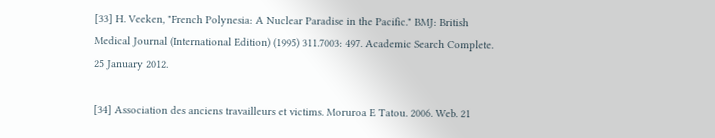[33] H. Veeken, "French Polynesia: A Nuclear Paradise in the Pacific." BMJ: British Medical Journal (International Edition) (1995) 311.7003: 497. Academic Search Complete. 25 January 2012.

[34] Association des anciens travailleurs et victims. Moruroa E Tatou. 2006. Web. 21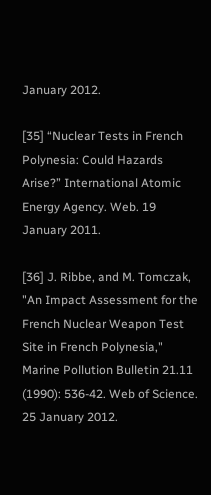January 2012.

[35] “Nuclear Tests in French Polynesia: Could Hazards Arise?” International Atomic Energy Agency. Web. 19 January 2011.

[36] J. Ribbe, and M. Tomczak, "An Impact Assessment for the French Nuclear Weapon Test Site in French Polynesia," Marine Pollution Bulletin 21.11 (1990): 536-42. Web of Science. 25 January 2012.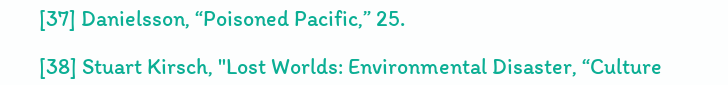[37] Danielsson, “Poisoned Pacific,” 25.

[38] Stuart Kirsch, "Lost Worlds: Environmental Disaster, “Culture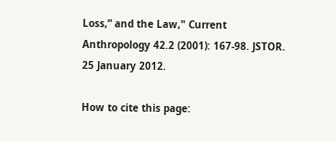Loss,” and the Law," Current Anthropology 42.2 (2001): 167-98. JSTOR. 25 January 2012.

How to cite this page: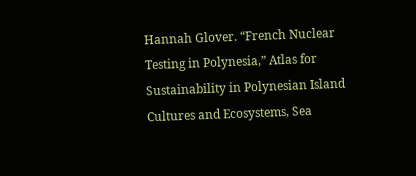Hannah Glover. “French Nuclear Testing in Polynesia,” Atlas for Sustainability in Polynesian Island Cultures and Ecosystems, Sea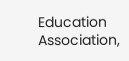Education Association,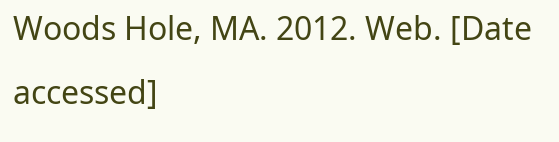Woods Hole, MA. 2012. Web. [Date accessed]